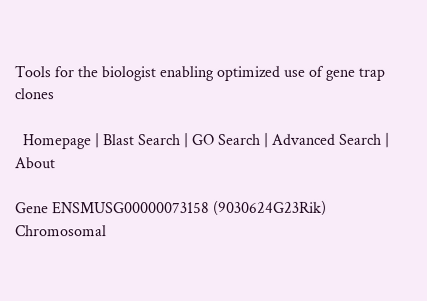Tools for the biologist enabling optimized use of gene trap clones

  Homepage | Blast Search | GO Search | Advanced Search | About

Gene ENSMUSG00000073158 (9030624G23Rik)
Chromosomal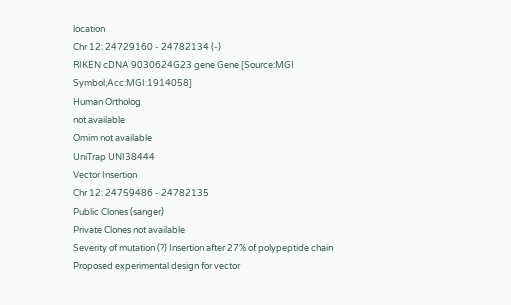location
Chr 12: 24729160 - 24782134 (-)
RIKEN cDNA 9030624G23 gene Gene [Source:MGI Symbol;Acc:MGI:1914058]
Human Ortholog
not available
Omim not available
UniTrap UNI38444
Vector Insertion
Chr 12: 24759486 - 24782135
Public Clones (sanger)
Private Clones not available
Severity of mutation (?) Insertion after 27% of polypeptide chain
Proposed experimental design for vector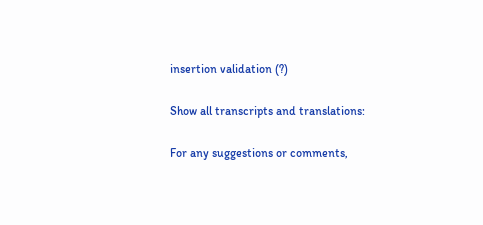insertion validation (?)

Show all transcripts and translations:

For any suggestions or comments,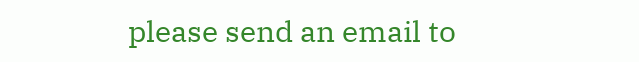please send an email to